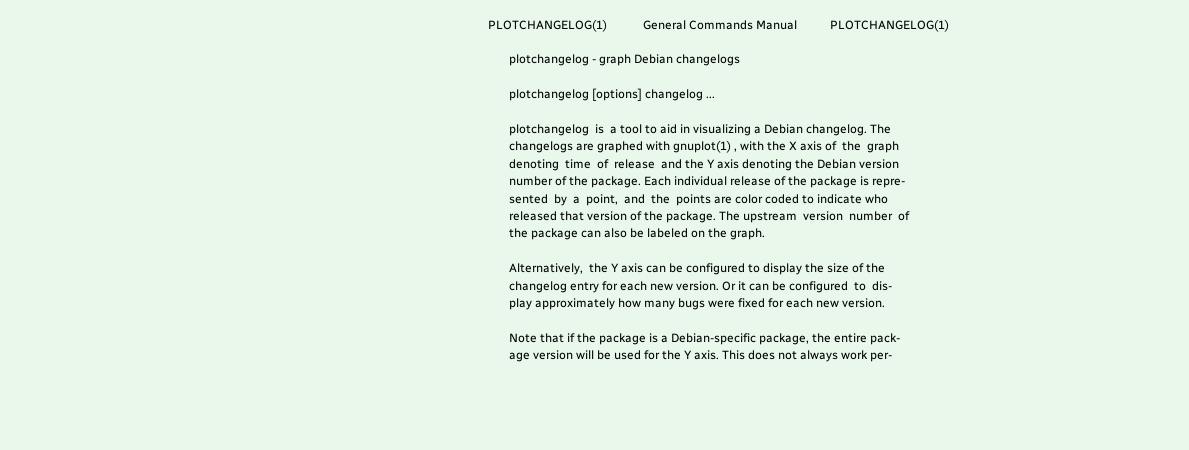PLOTCHANGELOG(1)            General Commands Manual           PLOTCHANGELOG(1)

       plotchangelog - graph Debian changelogs

       plotchangelog [options] changelog ...

       plotchangelog  is  a tool to aid in visualizing a Debian changelog. The
       changelogs are graphed with gnuplot(1) , with the X axis of  the  graph
       denoting  time  of  release  and the Y axis denoting the Debian version
       number of the package. Each individual release of the package is repre-
       sented  by  a  point,  and  the  points are color coded to indicate who
       released that version of the package. The upstream  version  number  of
       the package can also be labeled on the graph.

       Alternatively,  the Y axis can be configured to display the size of the
       changelog entry for each new version. Or it can be configured  to  dis-
       play approximately how many bugs were fixed for each new version.

       Note that if the package is a Debian-specific package, the entire pack-
       age version will be used for the Y axis. This does not always work per-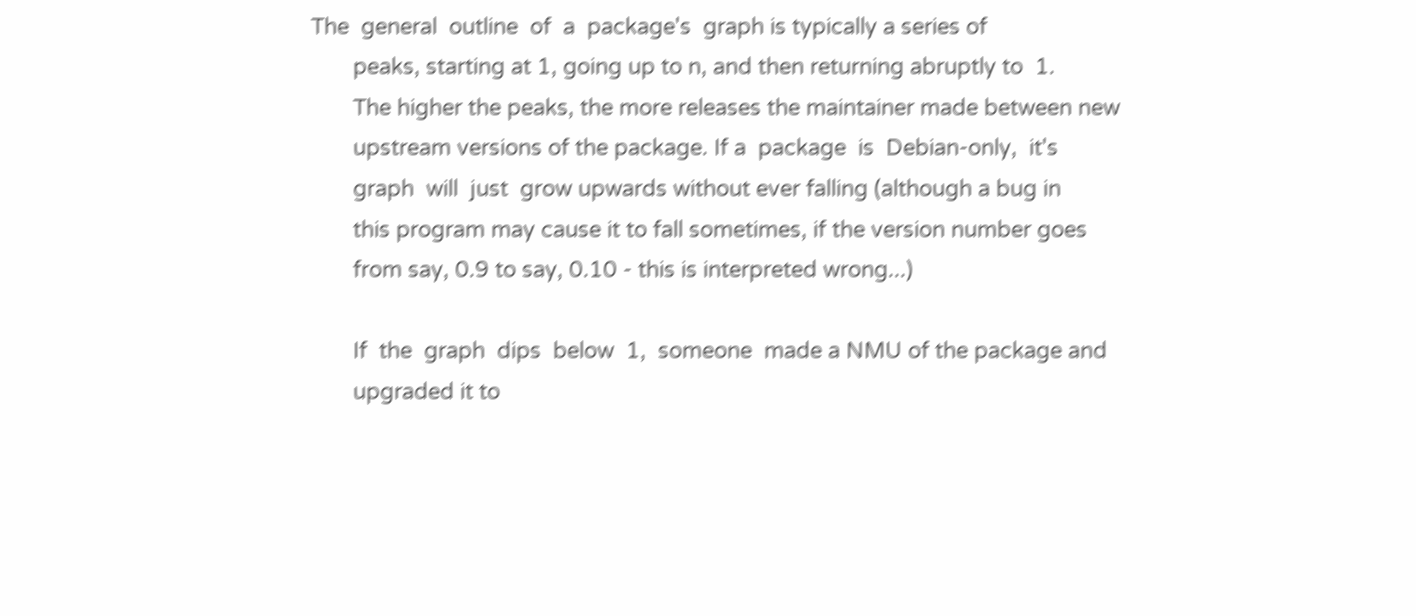The  general  outline  of  a  package's  graph is typically a series of
       peaks, starting at 1, going up to n, and then returning abruptly to  1.
       The higher the peaks, the more releases the maintainer made between new
       upstream versions of the package. If a  package  is  Debian-only,  it's
       graph  will  just  grow upwards without ever falling (although a bug in
       this program may cause it to fall sometimes, if the version number goes
       from say, 0.9 to say, 0.10 - this is interpreted wrong...)

       If  the  graph  dips  below  1,  someone  made a NMU of the package and
       upgraded it to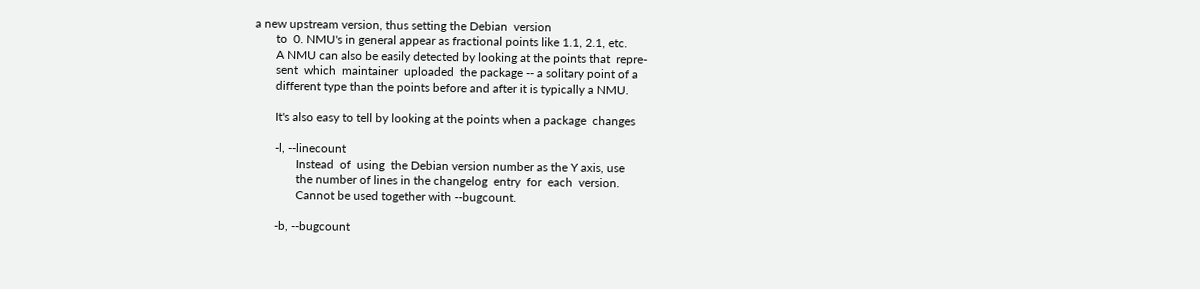a new upstream version, thus setting the Debian  version
       to  0. NMU's in general appear as fractional points like 1.1, 2.1, etc.
       A NMU can also be easily detected by looking at the points that  repre-
       sent  which  maintainer  uploaded  the package -- a solitary point of a
       different type than the points before and after it is typically a NMU.

       It's also easy to tell by looking at the points when a package  changes

       -l, --linecount
              Instead  of  using  the Debian version number as the Y axis, use
              the number of lines in the changelog  entry  for  each  version.
              Cannot be used together with --bugcount.

       -b, --bugcount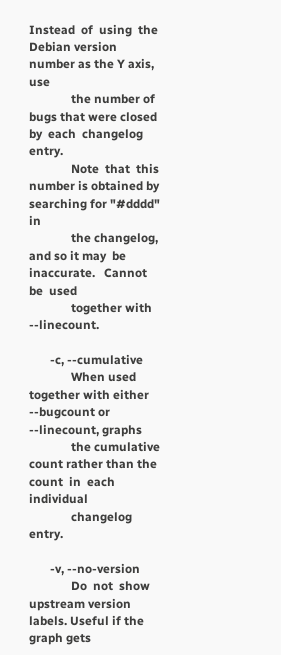Instead  of  using  the Debian version number as the Y axis, use
              the number of bugs that were closed  by  each  changelog  entry.
              Note  that  this  number is obtained by searching for "#dddd" in
              the changelog, and so it may  be  inaccurate.   Cannot  be  used
              together with --linecount.

       -c, --cumulative
              When used together with either --bugcount or --linecount, graphs
              the cumulative count rather than the count  in  each  individual
              changelog entry.

       -v, --no-version
              Do  not  show  upstream version labels. Useful if the graph gets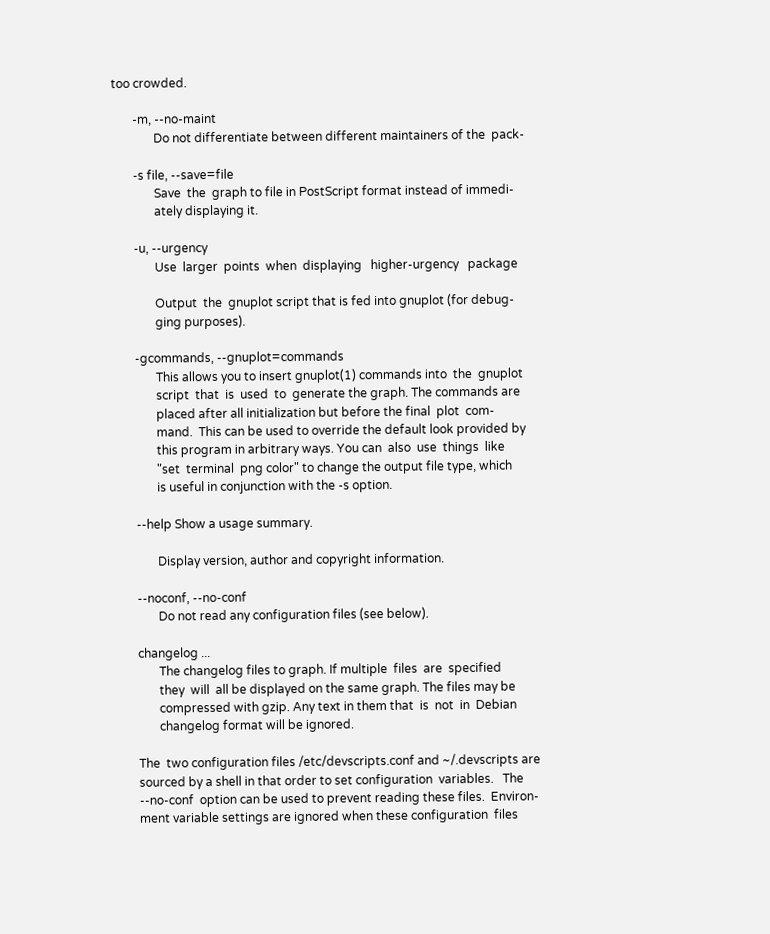too crowded.

       -m, --no-maint
              Do not differentiate between different maintainers of the  pack-

       -s file, --save=file
              Save  the  graph to file in PostScript format instead of immedi-
              ately displaying it.

       -u, --urgency
              Use  larger  points  when  displaying   higher-urgency   package

              Output  the  gnuplot script that is fed into gnuplot (for debug-
              ging purposes).

       -gcommands, --gnuplot=commands
              This allows you to insert gnuplot(1) commands into  the  gnuplot
              script  that  is  used  to  generate the graph. The commands are
              placed after all initialization but before the final  plot  com-
              mand.  This can be used to override the default look provided by
              this program in arbitrary ways. You can  also  use  things  like
              "set  terminal  png color" to change the output file type, which
              is useful in conjunction with the -s option.

       --help Show a usage summary.

              Display version, author and copyright information.

       --noconf, --no-conf
              Do not read any configuration files (see below).

       changelog ...
              The changelog files to graph. If multiple  files  are  specified
              they  will  all be displayed on the same graph. The files may be
              compressed with gzip. Any text in them that  is  not  in  Debian
              changelog format will be ignored.

       The  two configuration files /etc/devscripts.conf and ~/.devscripts are
       sourced by a shell in that order to set configuration  variables.   The
       --no-conf  option can be used to prevent reading these files.  Environ-
       ment variable settings are ignored when these configuration  files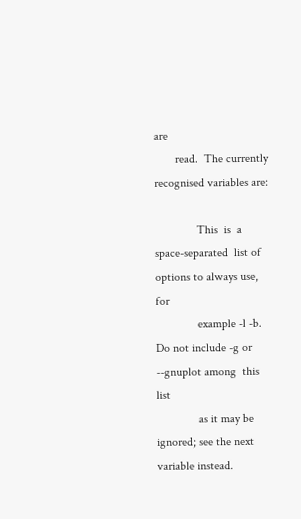are
       read.  The currently recognised variables are:

              This  is  a  space-separated  list of options to always use, for
              example -l -b.  Do not include -g or --gnuplot among  this  list
              as it may be ignored; see the next variable instead.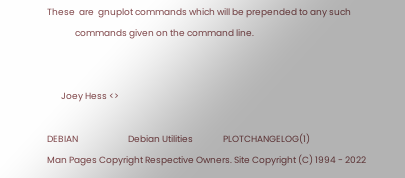These  are  gnuplot commands which will be prepended to any such
              commands given on the command line.


       Joey Hess <>

DEBIAN                         Debian Utilities               PLOTCHANGELOG(1)
Man Pages Copyright Respective Owners. Site Copyright (C) 1994 - 2022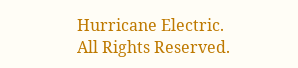Hurricane Electric. All Rights Reserved.